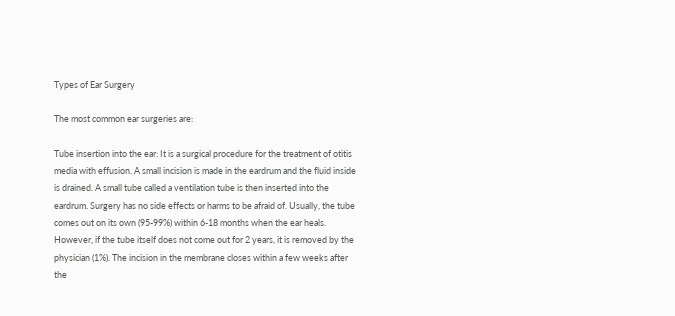Types of Ear Surgery

The most common ear surgeries are:

Tube insertion into the ear: It is a surgical procedure for the treatment of otitis media with effusion. A small incision is made in the eardrum and the fluid inside is drained. A small tube called a ventilation tube is then inserted into the eardrum. Surgery has no side effects or harms to be afraid of. Usually, the tube comes out on its own (95-99%) within 6-18 months when the ear heals. However, if the tube itself does not come out for 2 years, it is removed by the physician (1%). The incision in the membrane closes within a few weeks after the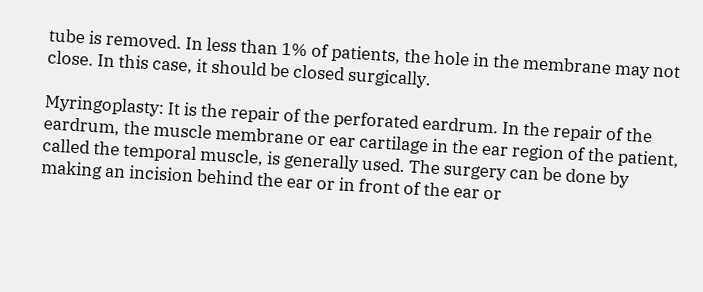tube is removed. In less than 1% of patients, the hole in the membrane may not close. In this case, it should be closed surgically.

Myringoplasty: It is the repair of the perforated eardrum. In the repair of the eardrum, the muscle membrane or ear cartilage in the ear region of the patient, called the temporal muscle, is generally used. The surgery can be done by making an incision behind the ear or in front of the ear or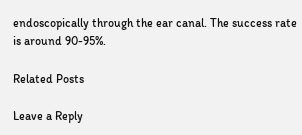endoscopically through the ear canal. The success rate is around 90-95%.

Related Posts

Leave a Reply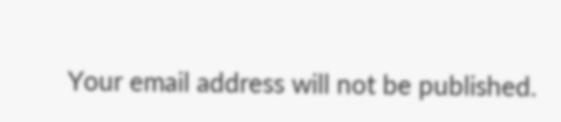Your email address will not be published.